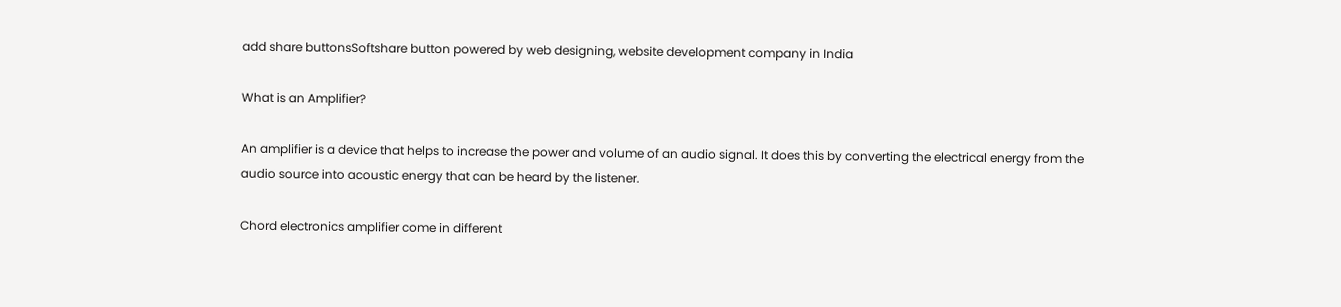add share buttonsSoftshare button powered by web designing, website development company in India

What is an Amplifier?

An amplifier is a device that helps to increase the power and volume of an audio signal. It does this by converting the electrical energy from the audio source into acoustic energy that can be heard by the listener.

Chord electronics amplifier come in different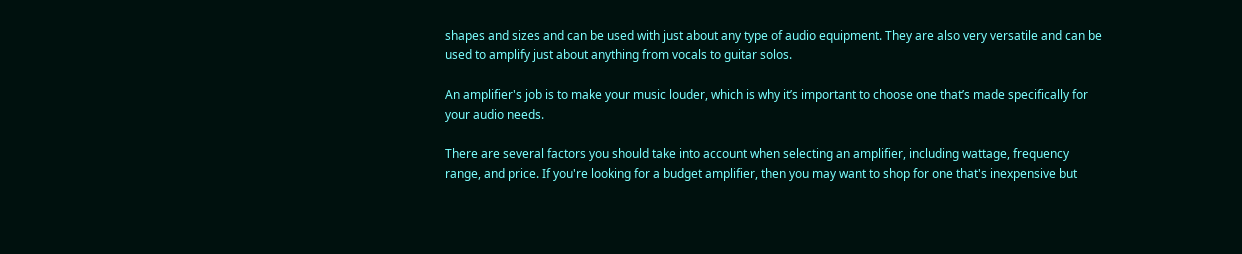shapes and sizes and can be used with just about any type of audio equipment. They are also very versatile and can be used to amplify just about anything from vocals to guitar solos.

An amplifier's job is to make your music louder, which is why it’s important to choose one that’s made specifically for your audio needs.

There are several factors you should take into account when selecting an amplifier, including wattage, frequency range, and price. If you're looking for a budget amplifier, then you may want to shop for one that's inexpensive but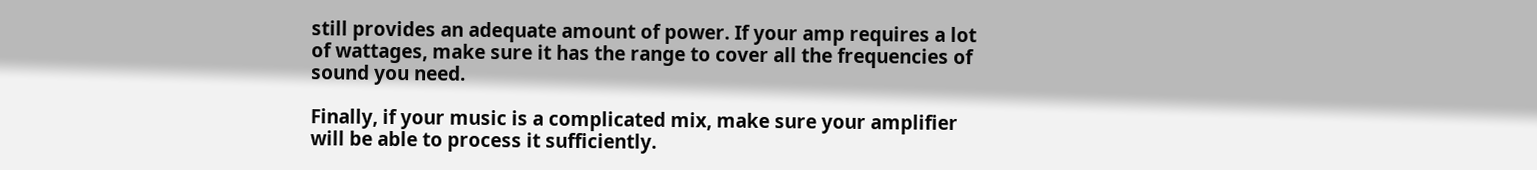still provides an adequate amount of power. If your amp requires a lot of wattages, make sure it has the range to cover all the frequencies of sound you need.

Finally, if your music is a complicated mix, make sure your amplifier will be able to process it sufficiently.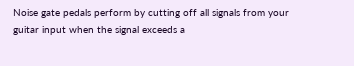Noise gate pedals perform by cutting off all signals from your guitar input when the signal exceeds a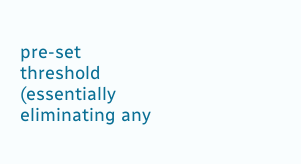pre-set threshold (essentially eliminating any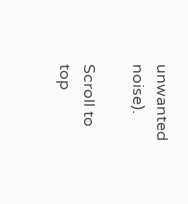unwanted noise).

Scroll to top